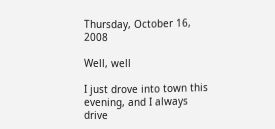Thursday, October 16, 2008

Well, well

I just drove into town this evening, and I always drive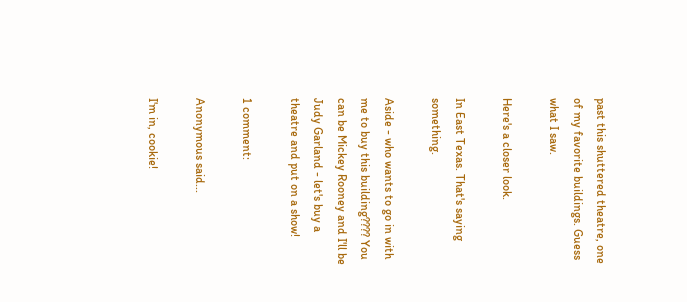past this shuttered theatre, one of my favorite buildings. Guess what I saw.

Here's a closer look.

In East Texas. That's saying something.

Aside - who wants to go in with me to buy this building???? You can be Mickey Rooney and I'll be Judy Garland - let's buy a theatre and put on a show!

1 comment:

Anonymous said...

I'm in, cookie!